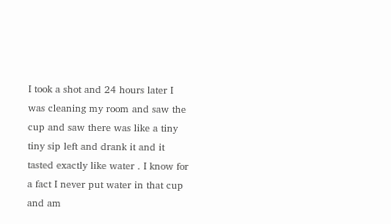I took a shot and 24 hours later I was cleaning my room and saw the cup and saw there was like a tiny tiny sip left and drank it and it tasted exactly like water . I know for a fact I never put water in that cup and am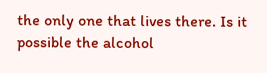the only one that lives there. Is it possible the alcohol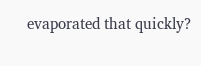evaporated that quickly?